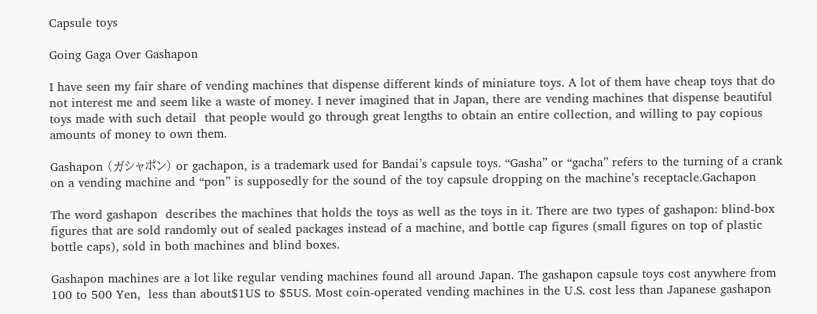Capsule toys

Going Gaga Over Gashapon

I have seen my fair share of vending machines that dispense different kinds of miniature toys. A lot of them have cheap toys that do not interest me and seem like a waste of money. I never imagined that in Japan, there are vending machines that dispense beautiful toys made with such detail  that people would go through great lengths to obtain an entire collection, and willing to pay copious amounts of money to own them.

Gashapon (ガシャポン) or gachapon, is a trademark used for Bandai’s capsule toys. “Gasha” or “gacha” refers to the turning of a crank on a vending machine and “pon” is supposedly for the sound of the toy capsule dropping on the machine’s receptacle.Gachapon

The word gashapon  describes the machines that holds the toys as well as the toys in it. There are two types of gashapon: blind-box figures that are sold randomly out of sealed packages instead of a machine, and bottle cap figures (small figures on top of plastic bottle caps), sold in both machines and blind boxes.

Gashapon machines are a lot like regular vending machines found all around Japan. The gashapon capsule toys cost anywhere from 100 to 500 Yen,  less than about$1US to $5US. Most coin-operated vending machines in the U.S. cost less than Japanese gashapon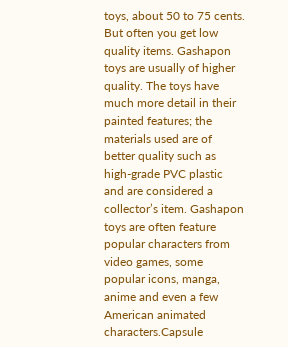toys, about 50 to 75 cents. But often you get low quality items. Gashapon toys are usually of higher quality. The toys have much more detail in their painted features; the materials used are of better quality such as high-grade PVC plastic and are considered a collector’s item. Gashapon toys are often feature popular characters from video games, some popular icons, manga, anime and even a few American animated characters.Capsule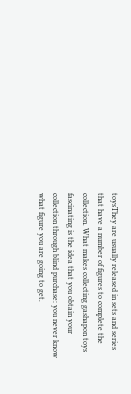toysThey are usually released in sets and series that have a number of figures to complete the collection. What makes collecting gashapon toys fascinating is the idea that you obtain your collection through blind purchase: you never know what figure you are going to get.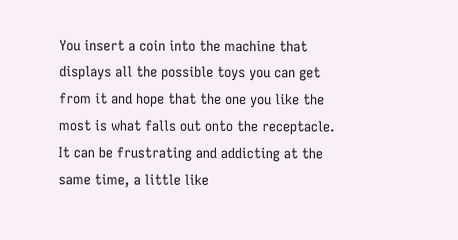You insert a coin into the machine that displays all the possible toys you can get from it and hope that the one you like the most is what falls out onto the receptacle. It can be frustrating and addicting at the same time, a little like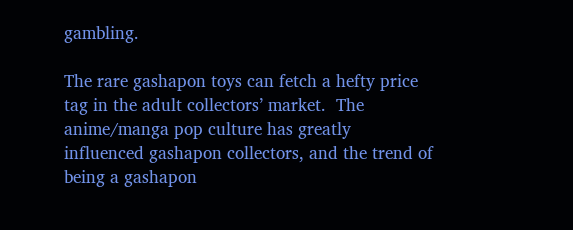gambling.

The rare gashapon toys can fetch a hefty price tag in the adult collectors’ market.  The anime/manga pop culture has greatly influenced gashapon collectors, and the trend of being a gashapon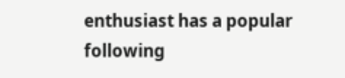enthusiast has a popular following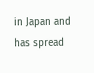in Japan and has spread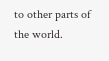to other parts of the world.